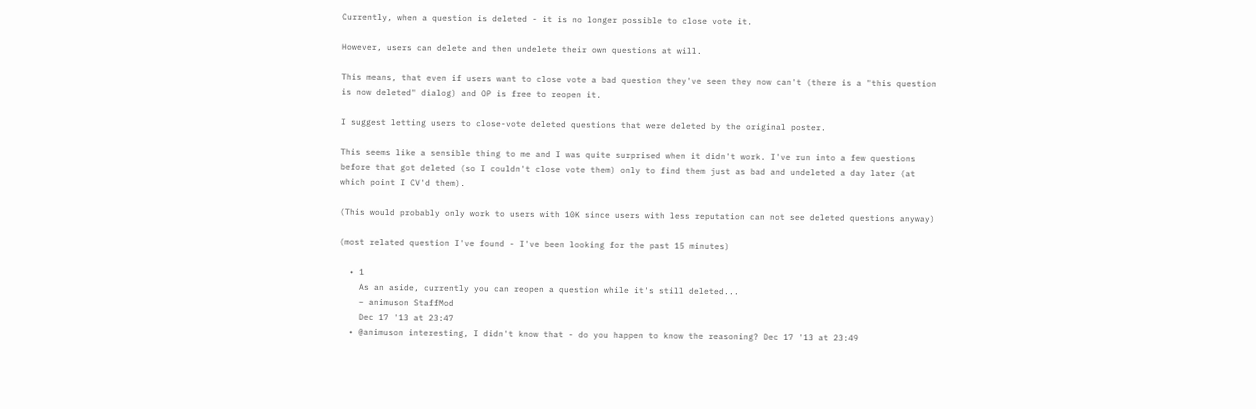Currently, when a question is deleted - it is no longer possible to close vote it.

However, users can delete and then undelete their own questions at will.

This means, that even if users want to close vote a bad question they've seen they now can't (there is a "this question is now deleted" dialog) and OP is free to reopen it.

I suggest letting users to close-vote deleted questions that were deleted by the original poster.

This seems like a sensible thing to me and I was quite surprised when it didn't work. I've run into a few questions before that got deleted (so I couldn't close vote them) only to find them just as bad and undeleted a day later (at which point I CV'd them).

(This would probably only work to users with 10K since users with less reputation can not see deleted questions anyway)

(most related question I've found - I've been looking for the past 15 minutes)

  • 1
    As an aside, currently you can reopen a question while it's still deleted...
    – animuson StaffMod
    Dec 17 '13 at 23:47
  • @animuson interesting, I didn't know that - do you happen to know the reasoning? Dec 17 '13 at 23:49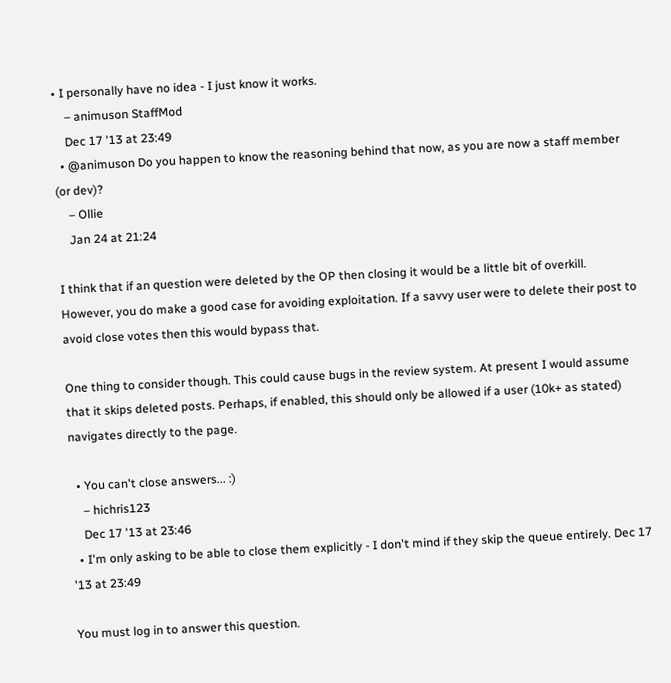• I personally have no idea - I just know it works.
    – animuson StaffMod
    Dec 17 '13 at 23:49
  • @animuson Do you happen to know the reasoning behind that now, as you are now a staff member (or dev)?
    – Ollie
    Jan 24 at 21:24

I think that if an question were deleted by the OP then closing it would be a little bit of overkill. However, you do make a good case for avoiding exploitation. If a savvy user were to delete their post to avoid close votes then this would bypass that.

One thing to consider though. This could cause bugs in the review system. At present I would assume that it skips deleted posts. Perhaps, if enabled, this should only be allowed if a user (10k+ as stated) navigates directly to the page.

  • You can't close answers... :)
    – hichris123
    Dec 17 '13 at 23:46
  • I'm only asking to be able to close them explicitly - I don't mind if they skip the queue entirely. Dec 17 '13 at 23:49

You must log in to answer this question.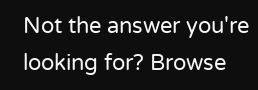Not the answer you're looking for? Browse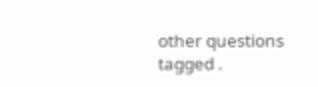other questions tagged .